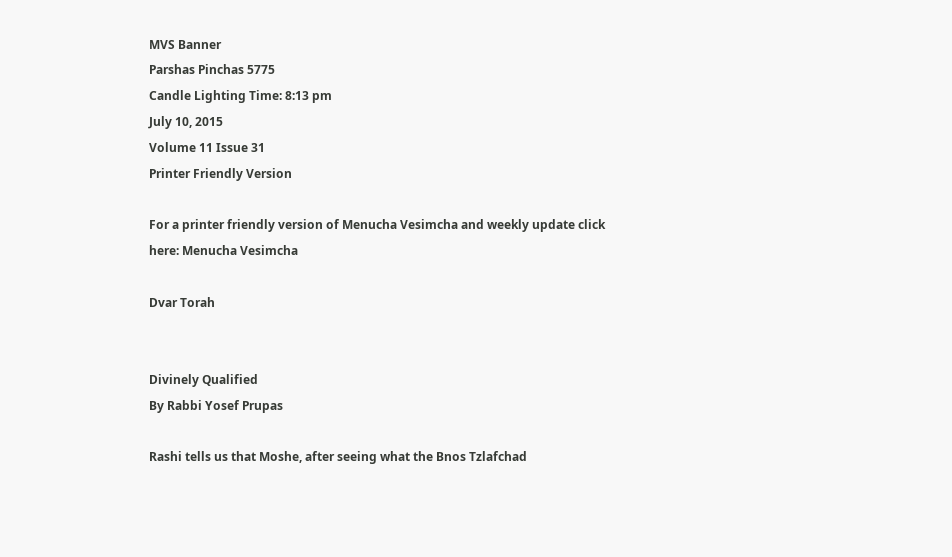MVS Banner
Parshas Pinchas 5775
Candle Lighting Time: 8:13 pm
July 10, 2015
Volume 11 Issue 31
Printer Friendly Version

For a printer friendly version of Menucha Vesimcha and weekly update click here: Menucha Vesimcha

Dvar Torah


Divinely Qualified
By Rabbi Yosef Prupas

Rashi tells us that Moshe, after seeing what the Bnos Tzlafchad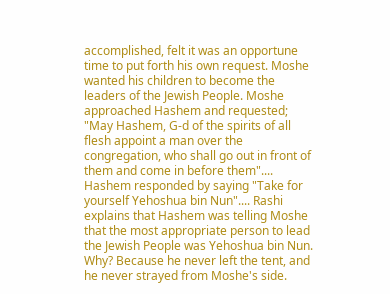accomplished, felt it was an opportune time to put forth his own request. Moshe wanted his children to become the leaders of the Jewish People. Moshe approached Hashem and requested; "May Hashem, G-d of the spirits of all flesh appoint a man over the congregation, who shall go out in front of them and come in before them".... Hashem responded by saying "Take for yourself Yehoshua bin Nun".... Rashi explains that Hashem was telling Moshe that the most appropriate person to lead the Jewish People was Yehoshua bin Nun. Why? Because he never left the tent, and he never strayed from Moshe's side.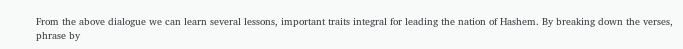From the above dialogue we can learn several lessons, important traits integral for leading the nation of Hashem. By breaking down the verses, phrase by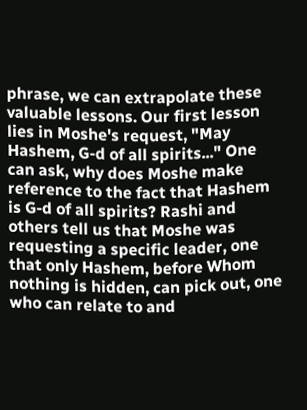phrase, we can extrapolate these valuable lessons. Our first lesson lies in Moshe's request, "May Hashem, G-d of all spirits..." One can ask, why does Moshe make reference to the fact that Hashem is G-d of all spirits? Rashi and others tell us that Moshe was requesting a specific leader, one that only Hashem, before Whom nothing is hidden, can pick out, one who can relate to and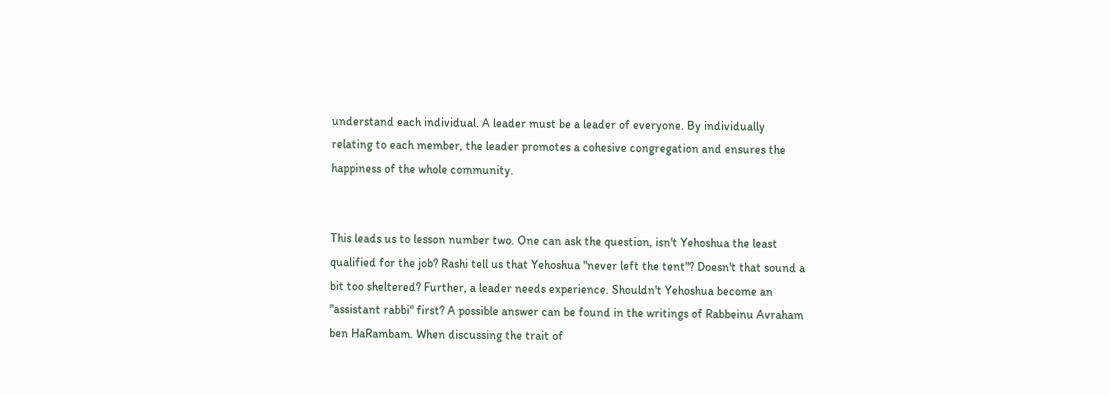understand each individual. A leader must be a leader of everyone. By individually relating to each member, the leader promotes a cohesive congregation and ensures the happiness of the whole community.


This leads us to lesson number two. One can ask the question, isn't Yehoshua the least qualified for the job? Rashi tell us that Yehoshua "never left the tent"? Doesn't that sound a bit too sheltered? Further, a leader needs experience. Shouldn't Yehoshua become an "assistant rabbi" first? A possible answer can be found in the writings of Rabbeinu Avraham ben HaRambam. When discussing the trait of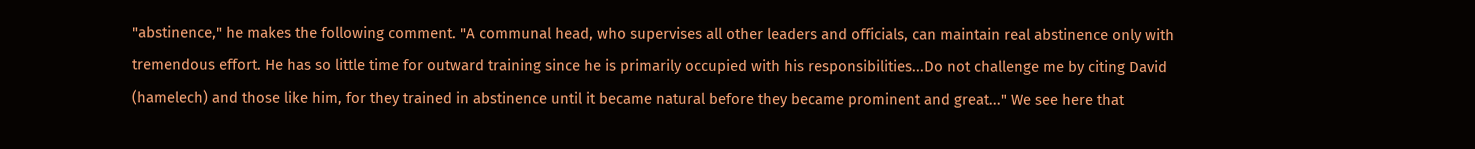"abstinence," he makes the following comment. "A communal head, who supervises all other leaders and officials, can maintain real abstinence only with tremendous effort. He has so little time for outward training since he is primarily occupied with his responsibilities...Do not challenge me by citing David (hamelech) and those like him, for they trained in abstinence until it became natural before they became prominent and great..." We see here that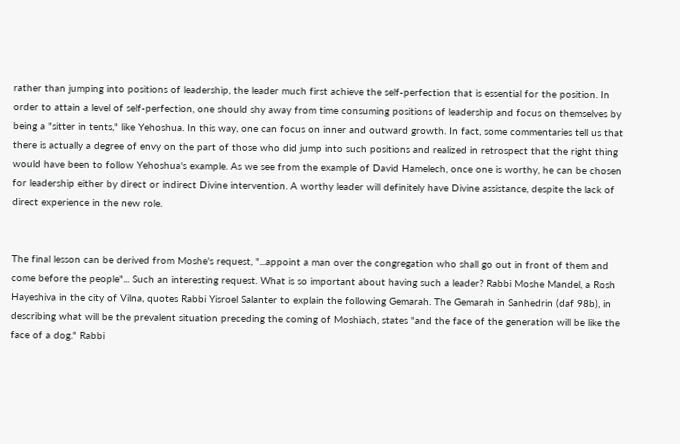rather than jumping into positions of leadership, the leader much first achieve the self-perfection that is essential for the position. In order to attain a level of self-perfection, one should shy away from time consuming positions of leadership and focus on themselves by being a "sitter in tents," like Yehoshua. In this way, one can focus on inner and outward growth. In fact, some commentaries tell us that there is actually a degree of envy on the part of those who did jump into such positions and realized in retrospect that the right thing would have been to follow Yehoshua's example. As we see from the example of David Hamelech, once one is worthy, he can be chosen for leadership either by direct or indirect Divine intervention. A worthy leader will definitely have Divine assistance, despite the lack of direct experience in the new role.


The final lesson can be derived from Moshe's request, "...appoint a man over the congregation who shall go out in front of them and come before the people"... Such an interesting request. What is so important about having such a leader? Rabbi Moshe Mandel, a Rosh Hayeshiva in the city of Vilna, quotes Rabbi Yisroel Salanter to explain the following Gemarah. The Gemarah in Sanhedrin (daf 98b), in describing what will be the prevalent situation preceding the coming of Moshiach, states "and the face of the generation will be like the face of a dog." Rabbi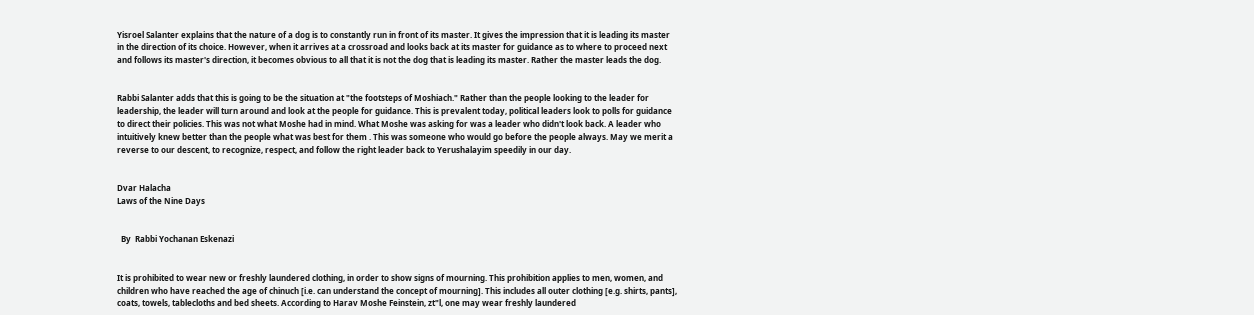Yisroel Salanter explains that the nature of a dog is to constantly run in front of its master. It gives the impression that it is leading its master in the direction of its choice. However, when it arrives at a crossroad and looks back at its master for guidance as to where to proceed next and follows its master's direction, it becomes obvious to all that it is not the dog that is leading its master. Rather the master leads the dog.


Rabbi Salanter adds that this is going to be the situation at "the footsteps of Moshiach." Rather than the people looking to the leader for leadership, the leader will turn around and look at the people for guidance. This is prevalent today, political leaders look to polls for guidance to direct their policies. This was not what Moshe had in mind. What Moshe was asking for was a leader who didn't look back. A leader who intuitively knew better than the people what was best for them . This was someone who would go before the people always. May we merit a reverse to our descent, to recognize, respect, and follow the right leader back to Yerushalayim speedily in our day.


Dvar Halacha
Laws of the Nine Days


  By  Rabbi Yochanan Eskenazi


It is prohibited to wear new or freshly laundered clothing, in order to show signs of mourning. This prohibition applies to men, women, and children who have reached the age of chinuch [i.e. can understand the concept of mourning]. This includes all outer clothing [e.g. shirts, pants], coats, towels, tablecloths and bed sheets. According to Harav Moshe Feinstein, zt"l, one may wear freshly laundered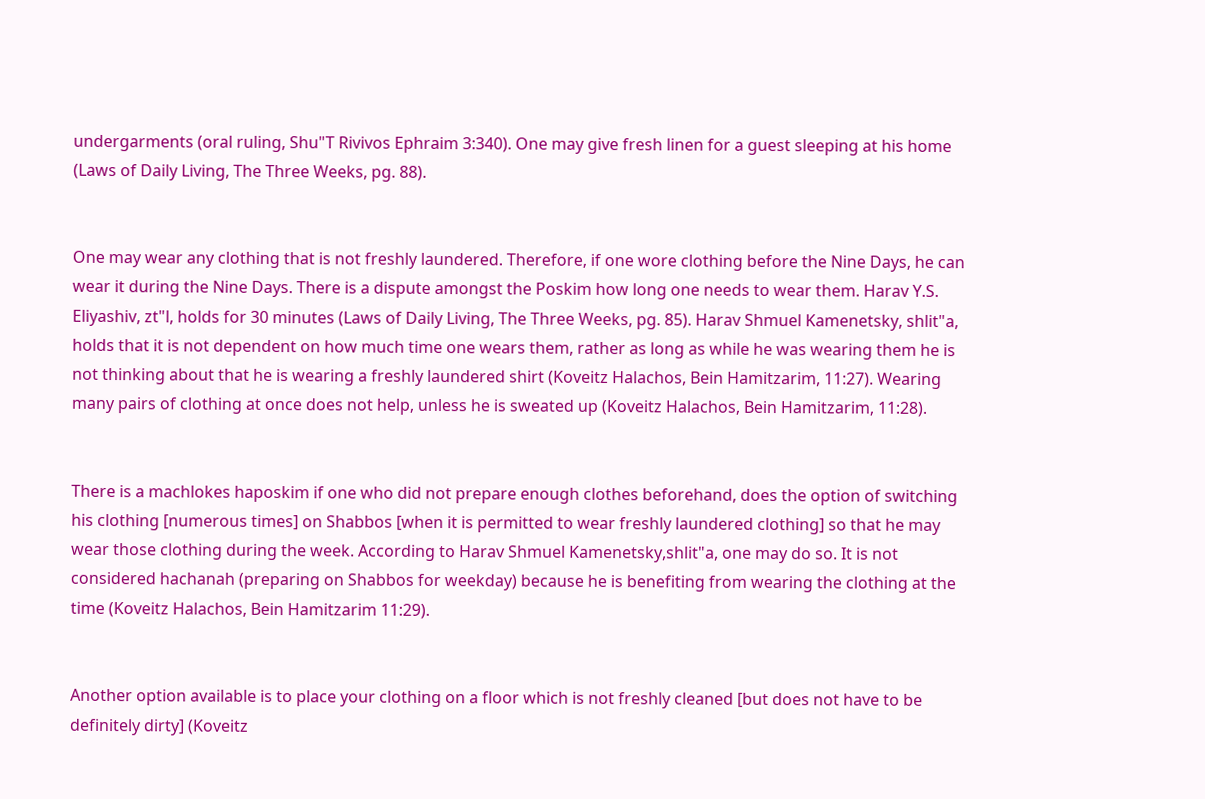undergarments (oral ruling, Shu"T Rivivos Ephraim 3:340). One may give fresh linen for a guest sleeping at his home (Laws of Daily Living, The Three Weeks, pg. 88).


One may wear any clothing that is not freshly laundered. Therefore, if one wore clothing before the Nine Days, he can wear it during the Nine Days. There is a dispute amongst the Poskim how long one needs to wear them. Harav Y.S. Eliyashiv, zt"l, holds for 30 minutes (Laws of Daily Living, The Three Weeks, pg. 85). Harav Shmuel Kamenetsky, shlit"a, holds that it is not dependent on how much time one wears them, rather as long as while he was wearing them he is not thinking about that he is wearing a freshly laundered shirt (Koveitz Halachos, Bein Hamitzarim, 11:27). Wearing many pairs of clothing at once does not help, unless he is sweated up (Koveitz Halachos, Bein Hamitzarim, 11:28).


There is a machlokes haposkim if one who did not prepare enough clothes beforehand, does the option of switching his clothing [numerous times] on Shabbos [when it is permitted to wear freshly laundered clothing] so that he may wear those clothing during the week. According to Harav Shmuel Kamenetsky,shlit"a, one may do so. It is not considered hachanah (preparing on Shabbos for weekday) because he is benefiting from wearing the clothing at the time (Koveitz Halachos, Bein Hamitzarim 11:29).


Another option available is to place your clothing on a floor which is not freshly cleaned [but does not have to be definitely dirty] (Koveitz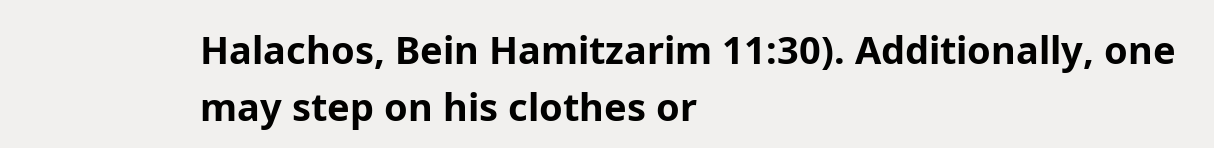Halachos, Bein Hamitzarim 11:30). Additionally, one may step on his clothes or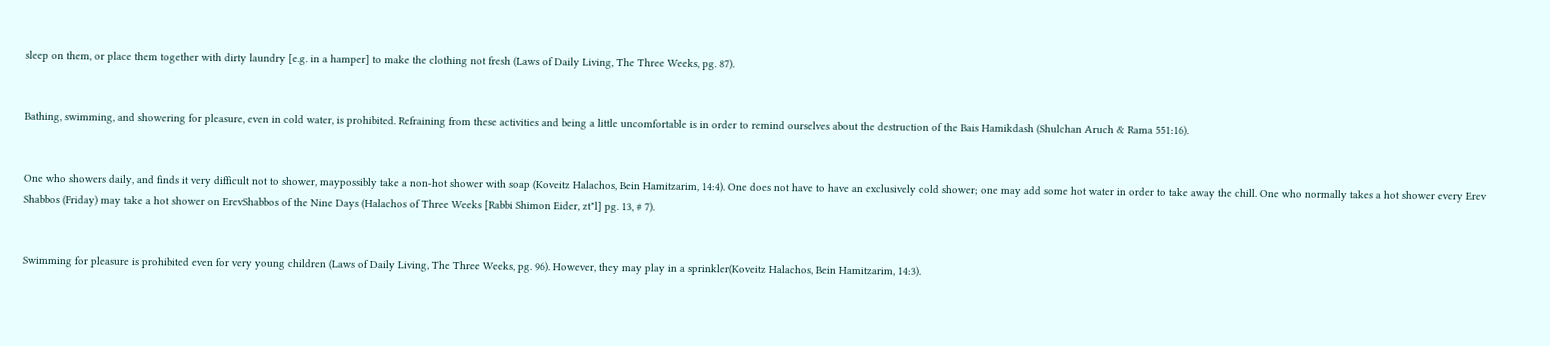sleep on them, or place them together with dirty laundry [e.g. in a hamper] to make the clothing not fresh (Laws of Daily Living, The Three Weeks, pg. 87).


Bathing, swimming, and showering for pleasure, even in cold water, is prohibited. Refraining from these activities and being a little uncomfortable is in order to remind ourselves about the destruction of the Bais Hamikdash (Shulchan Aruch & Rama 551:16).


One who showers daily, and finds it very difficult not to shower, maypossibly take a non-hot shower with soap (Koveitz Halachos, Bein Hamitzarim, 14:4). One does not have to have an exclusively cold shower; one may add some hot water in order to take away the chill. One who normally takes a hot shower every Erev Shabbos (Friday) may take a hot shower on ErevShabbos of the Nine Days (Halachos of Three Weeks [Rabbi Shimon Eider, zt"l] pg. 13, # 7).


Swimming for pleasure is prohibited even for very young children (Laws of Daily Living, The Three Weeks, pg. 96). However, they may play in a sprinkler(Koveitz Halachos, Bein Hamitzarim, 14:3).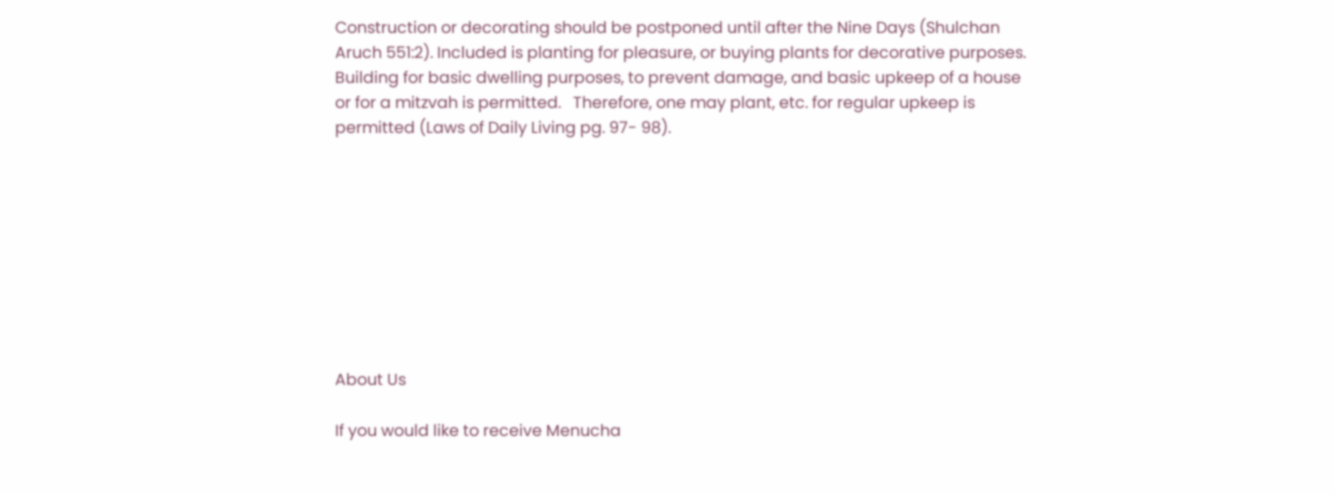Construction or decorating should be postponed until after the Nine Days (Shulchan Aruch 551:2). Included is planting for pleasure, or buying plants for decorative purposes. Building for basic dwelling purposes, to prevent damage, and basic upkeep of a house or for a mitzvah is permitted.   Therefore, one may plant, etc. for regular upkeep is permitted (Laws of Daily Living pg. 97- 98).









About Us

If you would like to receive Menucha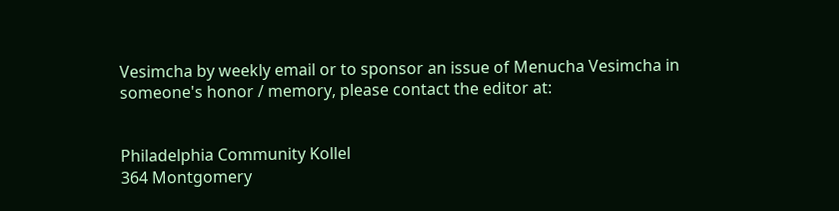Vesimcha by weekly email or to sponsor an issue of Menucha Vesimcha in someone's honor / memory, please contact the editor at:


Philadelphia Community Kollel
364 Montgomery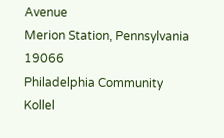Avenue
Merion Station, Pennsylvania 19066
Philadelphia Community Kollel